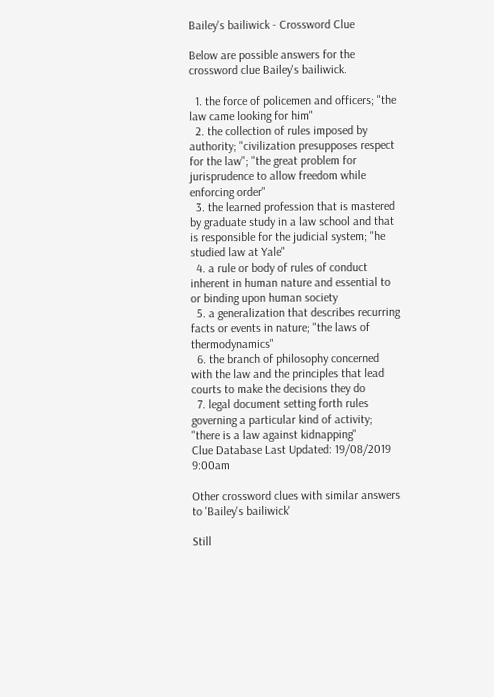Bailey's bailiwick - Crossword Clue

Below are possible answers for the crossword clue Bailey's bailiwick.

  1. the force of policemen and officers; "the law came looking for him"
  2. the collection of rules imposed by authority; "civilization presupposes respect for the law"; "the great problem for jurisprudence to allow freedom while enforcing order"
  3. the learned profession that is mastered by graduate study in a law school and that is responsible for the judicial system; "he studied law at Yale"
  4. a rule or body of rules of conduct inherent in human nature and essential to or binding upon human society
  5. a generalization that describes recurring facts or events in nature; "the laws of thermodynamics"
  6. the branch of philosophy concerned with the law and the principles that lead courts to make the decisions they do
  7. legal document setting forth rules governing a particular kind of activity; "there is a law against kidnapping"
Clue Database Last Updated: 19/08/2019 9:00am

Other crossword clues with similar answers to 'Bailey's bailiwick'

Still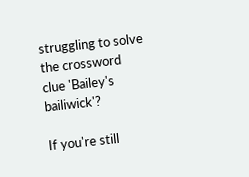struggling to solve the crossword clue 'Bailey's bailiwick'?

If you're still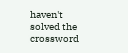haven't solved the crossword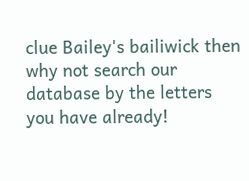clue Bailey's bailiwick then why not search our database by the letters you have already!